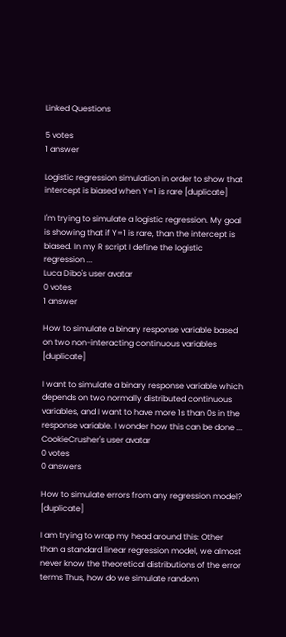Linked Questions

5 votes
1 answer

Logistic regression simulation in order to show that intercept is biased when Y=1 is rare [duplicate]

I'm trying to simulate a logistic regression. My goal is showing that if Y=1 is rare, than the intercept is biased. In my R script I define the logistic regression ...
Luca Dibo's user avatar
0 votes
1 answer

How to simulate a binary response variable based on two non-interacting continuous variables [duplicate]

I want to simulate a binary response variable which depends on two normally distributed continuous variables, and I want to have more 1s than 0s in the response variable. I wonder how this can be done ...
CookieCrusher's user avatar
0 votes
0 answers

How to simulate errors from any regression model? [duplicate]

I am trying to wrap my head around this: Other than a standard linear regression model, we almost never know the theoretical distributions of the error terms Thus, how do we simulate random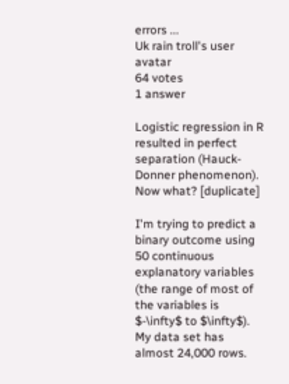errors ...
Uk rain troll's user avatar
64 votes
1 answer

Logistic regression in R resulted in perfect separation (Hauck-Donner phenomenon). Now what? [duplicate]

I'm trying to predict a binary outcome using 50 continuous explanatory variables (the range of most of the variables is $-\infty$ to $\infty$). My data set has almost 24,000 rows.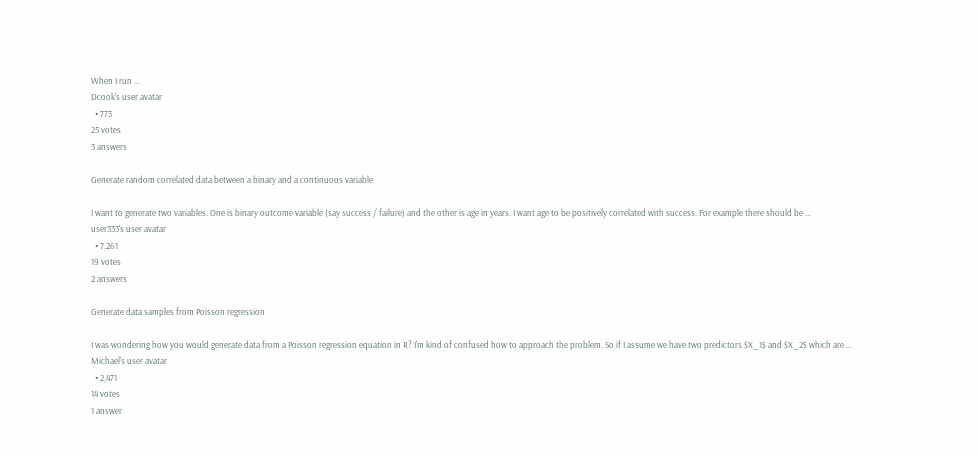When I run ...
Dcook's user avatar
  • 773
25 votes
3 answers

Generate random correlated data between a binary and a continuous variable

I want to generate two variables. One is binary outcome variable (say success / failure) and the other is age in years. I want age to be positively correlated with success. For example there should be ...
user333's user avatar
  • 7,261
19 votes
2 answers

Generate data samples from Poisson regression

I was wondering how you would generate data from a Poisson regression equation in R? I'm kind of confused how to approach the problem. So if I assume we have two predictors $X_1$ and $X_2$ which are ...
Michael's user avatar
  • 2,471
14 votes
1 answer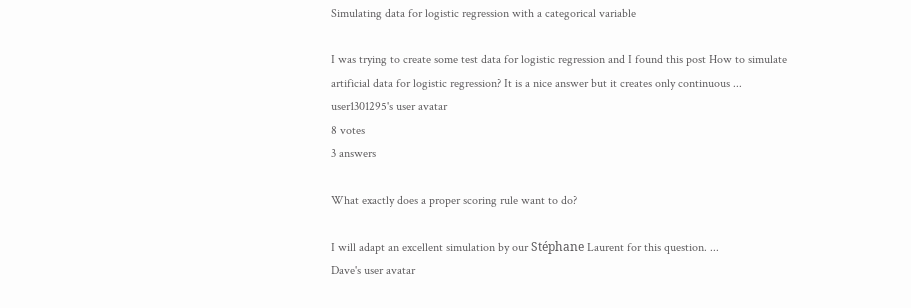Simulating data for logistic regression with a categorical variable

I was trying to create some test data for logistic regression and I found this post How to simulate artificial data for logistic regression? It is a nice answer but it creates only continuous ...
user1301295's user avatar
8 votes
3 answers

What exactly does a proper scoring rule want to do?

I will adapt an excellent simulation by our Stéphane Laurent for this question. ...
Dave's user avatar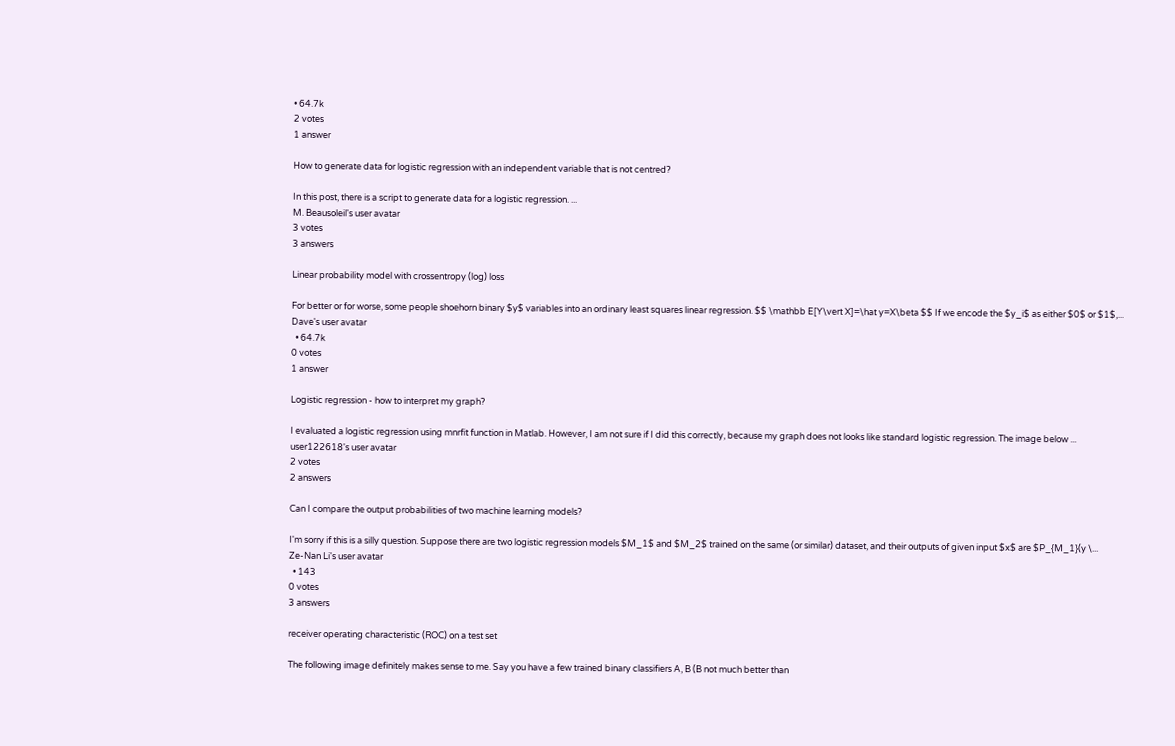• 64.7k
2 votes
1 answer

How to generate data for logistic regression with an independent variable that is not centred?

In this post, there is a script to generate data for a logistic regression. ...
M. Beausoleil's user avatar
3 votes
3 answers

Linear probability model with crossentropy (log) loss

For better or for worse, some people shoehorn binary $y$ variables into an ordinary least squares linear regression. $$ \mathbb E[Y\vert X]=\hat y=X\beta $$ If we encode the $y_i$ as either $0$ or $1$,...
Dave's user avatar
  • 64.7k
0 votes
1 answer

Logistic regression - how to interpret my graph?

I evaluated a logistic regression using mnrfit function in Matlab. However, I am not sure if I did this correctly, because my graph does not looks like standard logistic regression. The image below ...
user122618's user avatar
2 votes
2 answers

Can I compare the output probabilities of two machine learning models?

I'm sorry if this is a silly question. Suppose there are two logistic regression models $M_1$ and $M_2$ trained on the same (or similar) dataset, and their outputs of given input $x$ are $P_{M_1}(y \...
Ze-Nan Li's user avatar
  • 143
0 votes
3 answers

receiver operating characteristic (ROC) on a test set

The following image definitely makes sense to me. Say you have a few trained binary classifiers A, B (B not much better than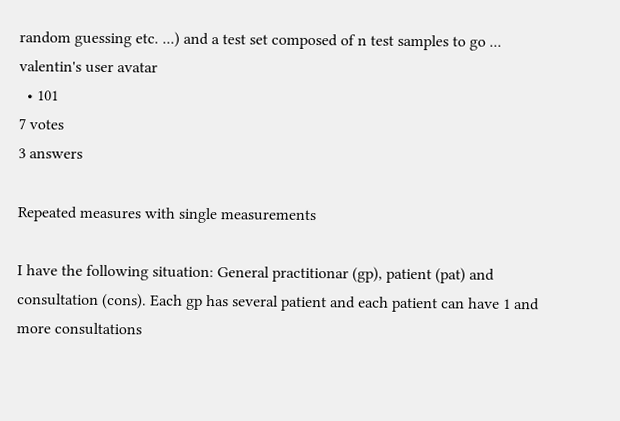random guessing etc. ...) and a test set composed of n test samples to go ...
valentin's user avatar
  • 101
7 votes
3 answers

Repeated measures with single measurements

I have the following situation: General practitionar (gp), patient (pat) and consultation (cons). Each gp has several patient and each patient can have 1 and more consultations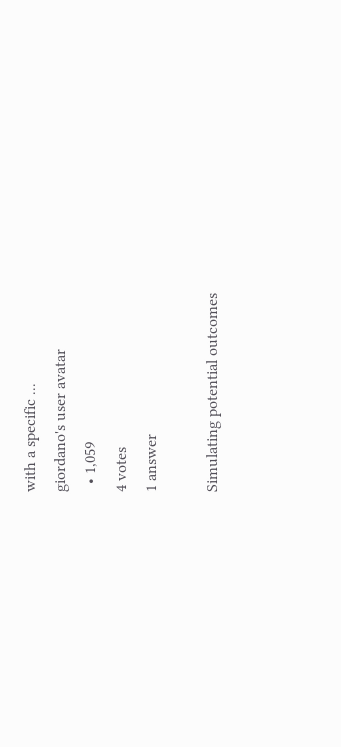with a specific ...
giordano's user avatar
  • 1,059
4 votes
1 answer

Simulating potential outcomes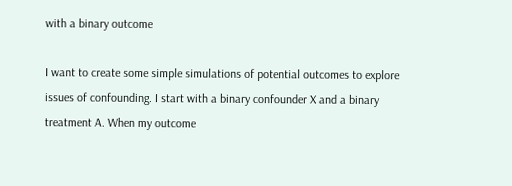with a binary outcome

I want to create some simple simulations of potential outcomes to explore issues of confounding. I start with a binary confounder X and a binary treatment A. When my outcome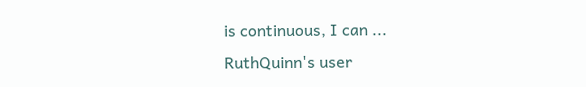is continuous, I can ...
RuthQuinn's user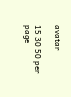avatar

15 30 50 per page